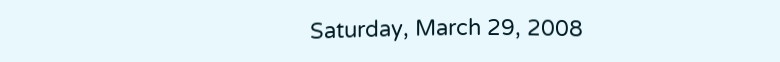Saturday, March 29, 2008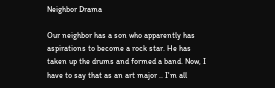Neighbor Drama

Our neighbor has a son who apparently has aspirations to become a rock star. He has taken up the drums and formed a band. Now, I have to say that as an art major .. I'm all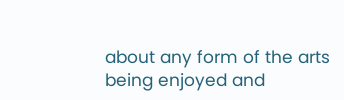about any form of the arts being enjoyed and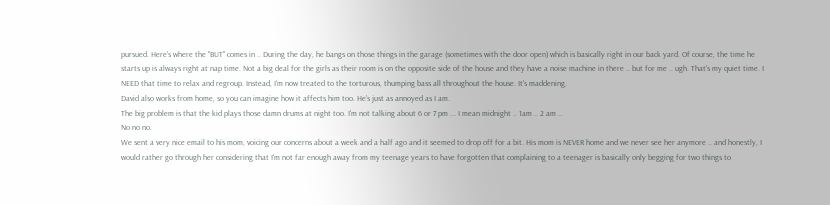pursued. Here's where the "BUT" comes in .. During the day, he bangs on those things in the garage (sometimes with the door open) which is basically right in our back yard. Of course, the time he starts up is always right at nap time. Not a big deal for the girls as their room is on the opposite side of the house and they have a noise machine in there .. but for me .. ugh. That's my quiet time. I NEED that time to relax and regroup. Instead, I'm now treated to the torturous, thumping bass all throughout the house. It's maddening.
David also works from home, so you can imagine how it affects him too. He's just as annoyed as I am.
The big problem is that the kid plays those damn drums at night too. I'm not talking about 6 or 7 pm ... I mean midnight .. 1am .. 2 am ..
No no no.
We sent a very nice email to his mom, voicing our concerns about a week and a half ago and it seemed to drop off for a bit. His mom is NEVER home and we never see her anymore .. and honestly, I would rather go through her considering that I'm not far enough away from my teenage years to have forgotten that complaining to a teenager is basically only begging for two things to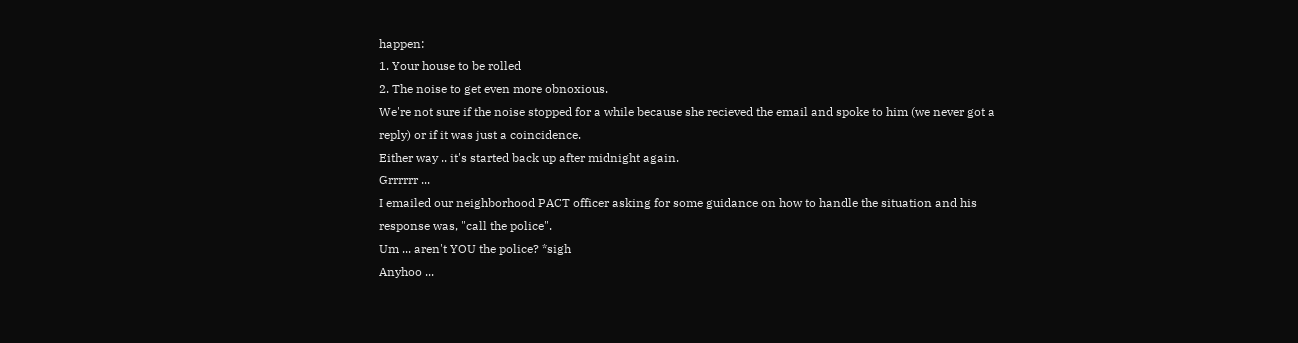happen:
1. Your house to be rolled
2. The noise to get even more obnoxious.
We're not sure if the noise stopped for a while because she recieved the email and spoke to him (we never got a reply) or if it was just a coincidence.
Either way .. it's started back up after midnight again.
Grrrrrr ...
I emailed our neighborhood PACT officer asking for some guidance on how to handle the situation and his response was, "call the police".
Um ... aren't YOU the police? *sigh
Anyhoo ...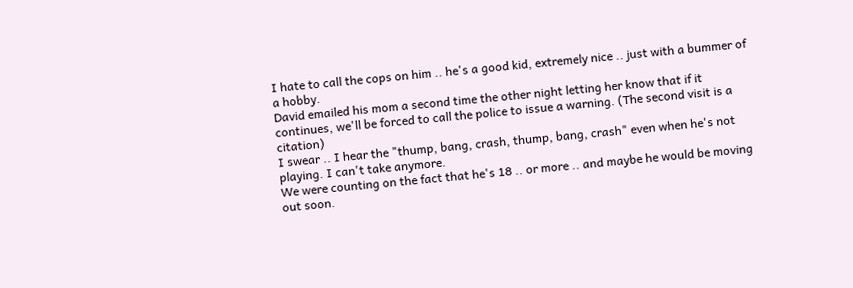I hate to call the cops on him .. he's a good kid, extremely nice .. just with a bummer of a hobby.
David emailed his mom a second time the other night letting her know that if it continues, we'll be forced to call the police to issue a warning. (The second visit is a citation)
I swear .. I hear the "thump, bang, crash, thump, bang, crash" even when he's not playing. I can't take anymore.
We were counting on the fact that he's 18 .. or more .. and maybe he would be moving out soon.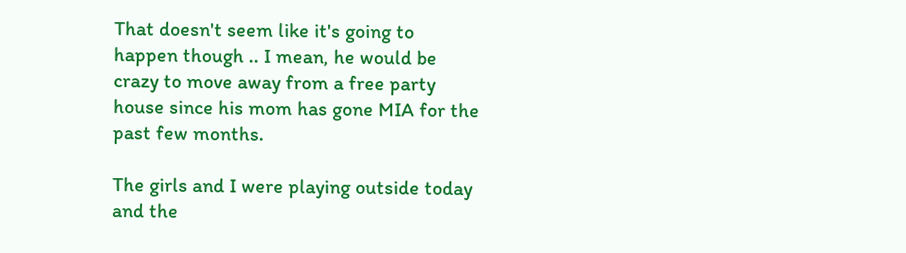That doesn't seem like it's going to happen though .. I mean, he would be crazy to move away from a free party house since his mom has gone MIA for the past few months.

The girls and I were playing outside today and the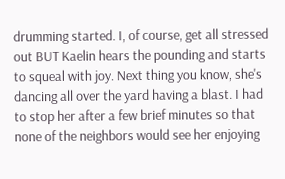drumming started. I, of course, get all stressed out BUT Kaelin hears the pounding and starts to squeal with joy. Next thing you know, she's dancing all over the yard having a blast. I had to stop her after a few brief minutes so that none of the neighbors would see her enjoying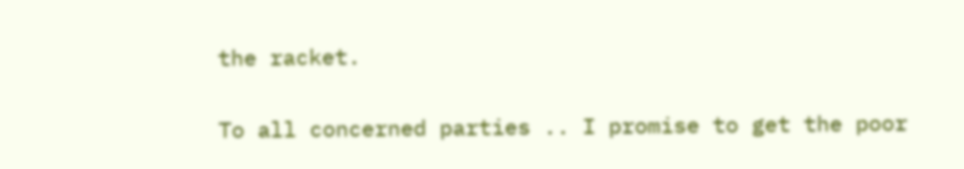the racket.


To all concerned parties .. I promise to get the poor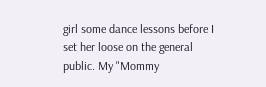girl some dance lessons before I set her loose on the general public. My "Mommy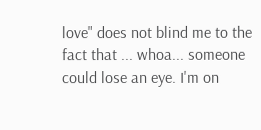love" does not blind me to the fact that ... whoa... someone could lose an eye. I'm on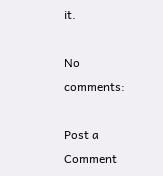it.

No comments:

Post a Comment